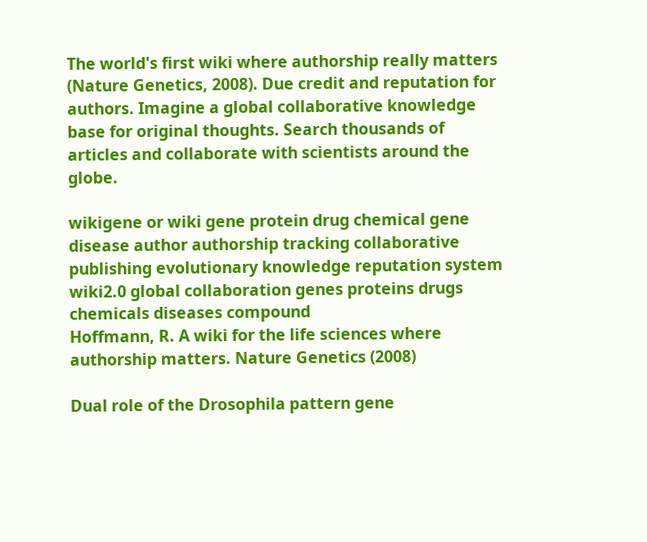The world's first wiki where authorship really matters (Nature Genetics, 2008). Due credit and reputation for authors. Imagine a global collaborative knowledge base for original thoughts. Search thousands of articles and collaborate with scientists around the globe.

wikigene or wiki gene protein drug chemical gene disease author authorship tracking collaborative publishing evolutionary knowledge reputation system wiki2.0 global collaboration genes proteins drugs chemicals diseases compound
Hoffmann, R. A wiki for the life sciences where authorship matters. Nature Genetics (2008)

Dual role of the Drosophila pattern gene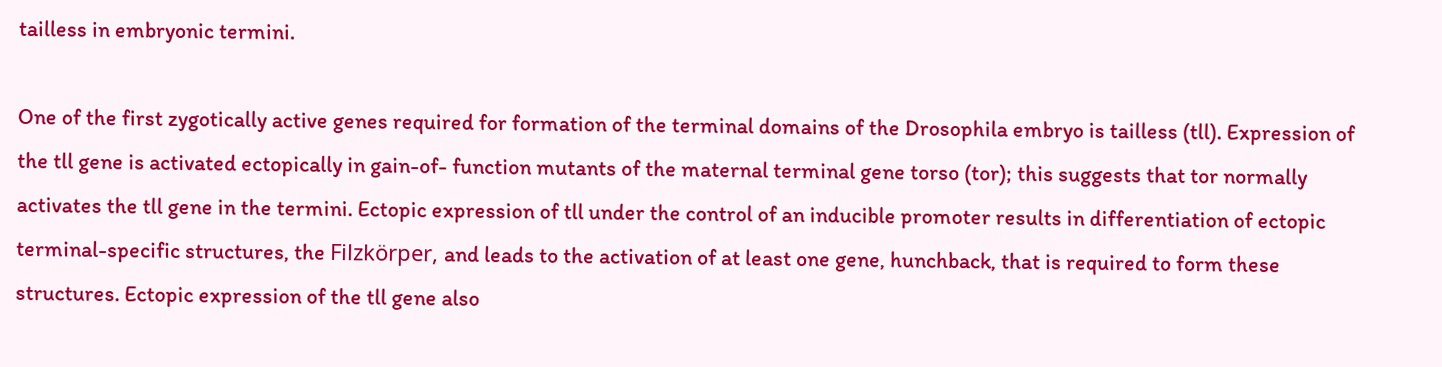tailless in embryonic termini.

One of the first zygotically active genes required for formation of the terminal domains of the Drosophila embryo is tailless (tll). Expression of the tll gene is activated ectopically in gain-of- function mutants of the maternal terminal gene torso (tor); this suggests that tor normally activates the tll gene in the termini. Ectopic expression of tll under the control of an inducible promoter results in differentiation of ectopic terminal-specific structures, the Filzkörper, and leads to the activation of at least one gene, hunchback, that is required to form these structures. Ectopic expression of the tll gene also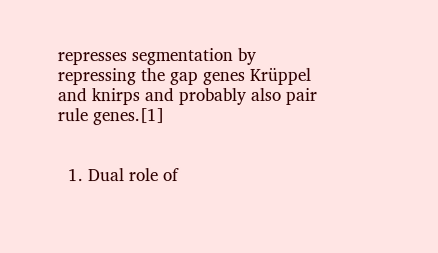represses segmentation by repressing the gap genes Krüppel and knirps and probably also pair rule genes.[1]


  1. Dual role of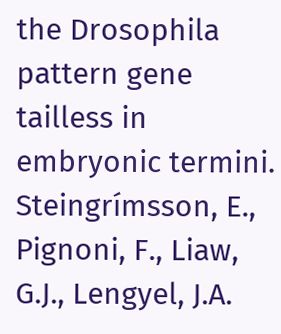the Drosophila pattern gene tailless in embryonic termini. Steingrímsson, E., Pignoni, F., Liaw, G.J., Lengyel, J.A.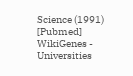Science (1991) [Pubmed]
WikiGenes - Universities